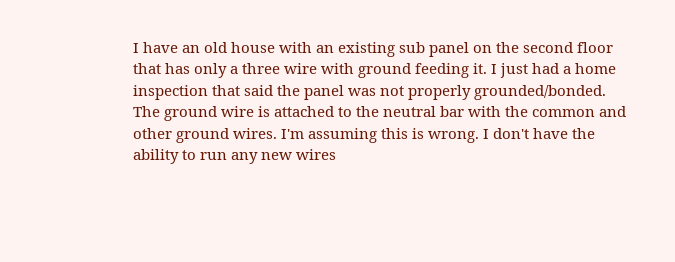I have an old house with an existing sub panel on the second floor that has only a three wire with ground feeding it. I just had a home inspection that said the panel was not properly grounded/bonded. The ground wire is attached to the neutral bar with the common and other ground wires. I'm assuming this is wrong. I don't have the ability to run any new wires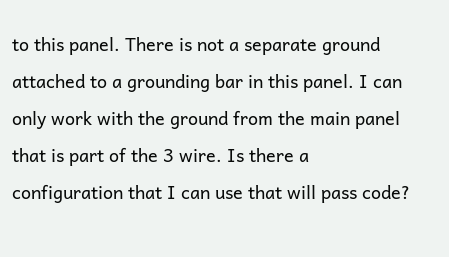to this panel. There is not a separate ground attached to a grounding bar in this panel. I can only work with the ground from the main panel that is part of the 3 wire. Is there a configuration that I can use that will pass code?